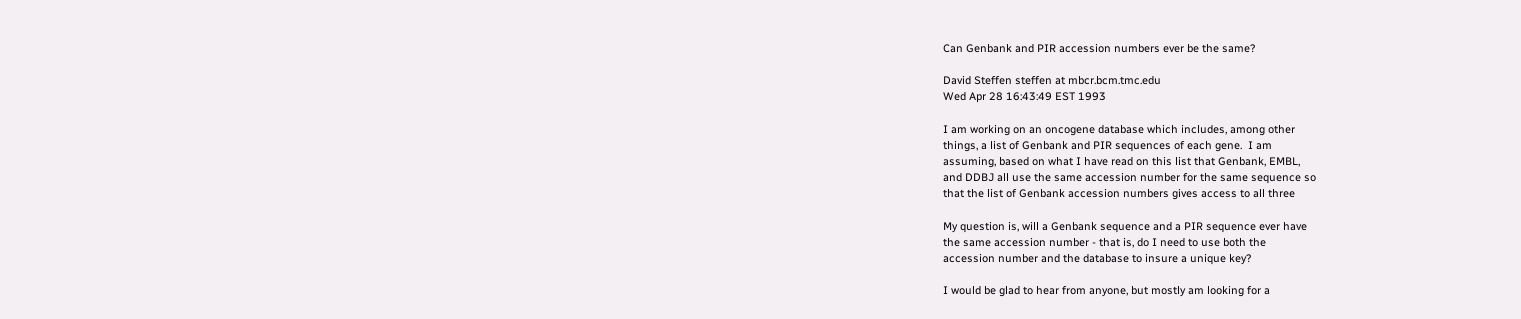Can Genbank and PIR accession numbers ever be the same?

David Steffen steffen at mbcr.bcm.tmc.edu
Wed Apr 28 16:43:49 EST 1993

I am working on an oncogene database which includes, among other
things, a list of Genbank and PIR sequences of each gene.  I am
assuming, based on what I have read on this list that Genbank, EMBL,
and DDBJ all use the same accession number for the same sequence so
that the list of Genbank accession numbers gives access to all three

My question is, will a Genbank sequence and a PIR sequence ever have
the same accession number - that is, do I need to use both the
accession number and the database to insure a unique key?

I would be glad to hear from anyone, but mostly am looking for a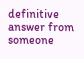definitive answer from someone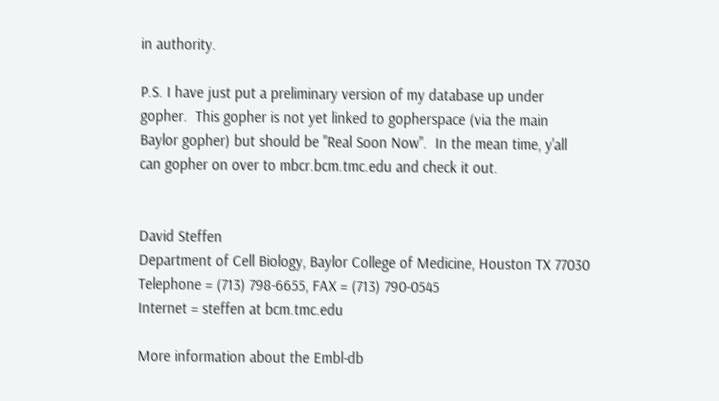in authority.

P.S. I have just put a preliminary version of my database up under
gopher.  This gopher is not yet linked to gopherspace (via the main
Baylor gopher) but should be "Real Soon Now".  In the mean time, y'all
can gopher on over to mbcr.bcm.tmc.edu and check it out.


David Steffen
Department of Cell Biology, Baylor College of Medicine, Houston TX 77030
Telephone = (713) 798-6655, FAX = (713) 790-0545
Internet = steffen at bcm.tmc.edu

More information about the Embl-db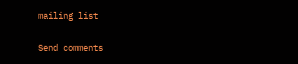mailing list

Send comments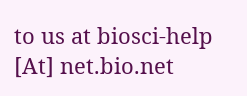to us at biosci-help [At] net.bio.net